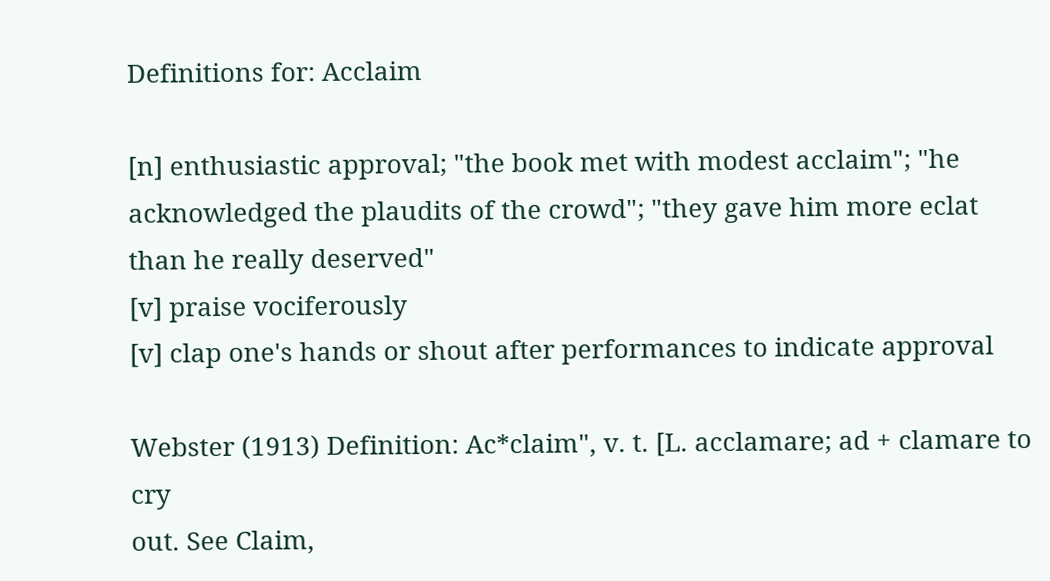Definitions for: Acclaim

[n] enthusiastic approval; "the book met with modest acclaim"; "he acknowledged the plaudits of the crowd"; "they gave him more eclat than he really deserved"
[v] praise vociferously
[v] clap one's hands or shout after performances to indicate approval

Webster (1913) Definition: Ac*claim", v. t. [L. acclamare; ad + clamare to cry
out. See Claim,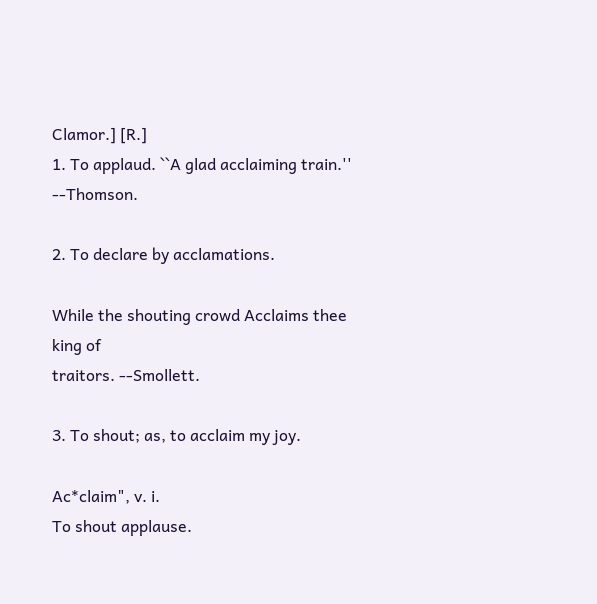Clamor.] [R.]
1. To applaud. ``A glad acclaiming train.'' --Thomson.

2. To declare by acclamations.

While the shouting crowd Acclaims thee king of
traitors. --Smollett.

3. To shout; as, to acclaim my joy.

Ac*claim", v. i.
To shout applause.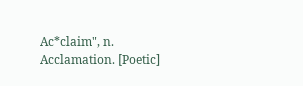Ac*claim", n.
Acclamation. [Poetic]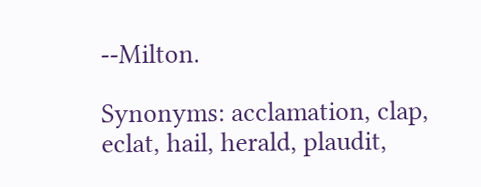--Milton.

Synonyms: acclamation, clap, eclat, hail, herald, plaudit,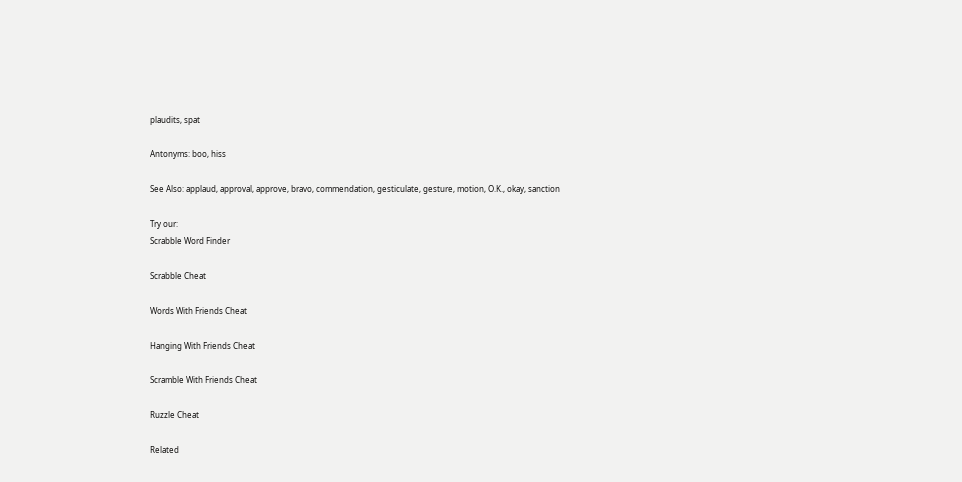plaudits, spat

Antonyms: boo, hiss

See Also: applaud, approval, approve, bravo, commendation, gesticulate, gesture, motion, O.K., okay, sanction

Try our:
Scrabble Word Finder

Scrabble Cheat

Words With Friends Cheat

Hanging With Friends Cheat

Scramble With Friends Cheat

Ruzzle Cheat

Related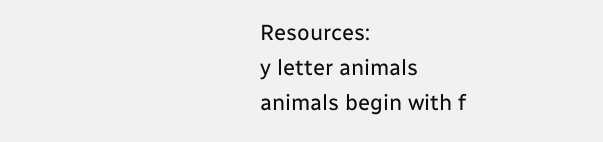Resources:
y letter animals
animals begin with f